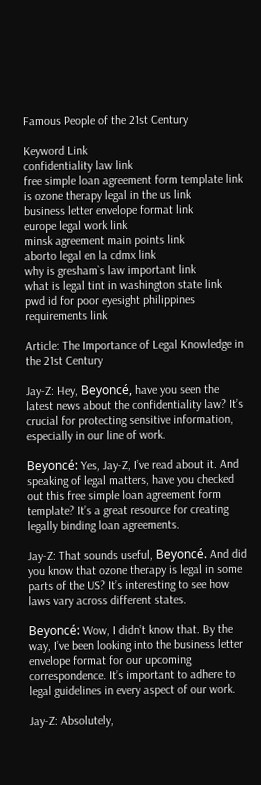Famous People of the 21st Century

Keyword Link
confidentiality law link
free simple loan agreement form template link
is ozone therapy legal in the us link
business letter envelope format link
europe legal work link
minsk agreement main points link
aborto legal en la cdmx link
why is gresham`s law important link
what is legal tint in washington state link
pwd id for poor eyesight philippines requirements link

Article: The Importance of Legal Knowledge in the 21st Century

Jay-Z: Hey, Beyoncé, have you seen the latest news about the confidentiality law? It’s crucial for protecting sensitive information, especially in our line of work.

Beyoncé: Yes, Jay-Z, I’ve read about it. And speaking of legal matters, have you checked out this free simple loan agreement form template? It’s a great resource for creating legally binding loan agreements.

Jay-Z: That sounds useful, Beyoncé. And did you know that ozone therapy is legal in some parts of the US? It’s interesting to see how laws vary across different states.

Beyoncé: Wow, I didn’t know that. By the way, I’ve been looking into the business letter envelope format for our upcoming correspondence. It’s important to adhere to legal guidelines in every aspect of our work.

Jay-Z: Absolutely,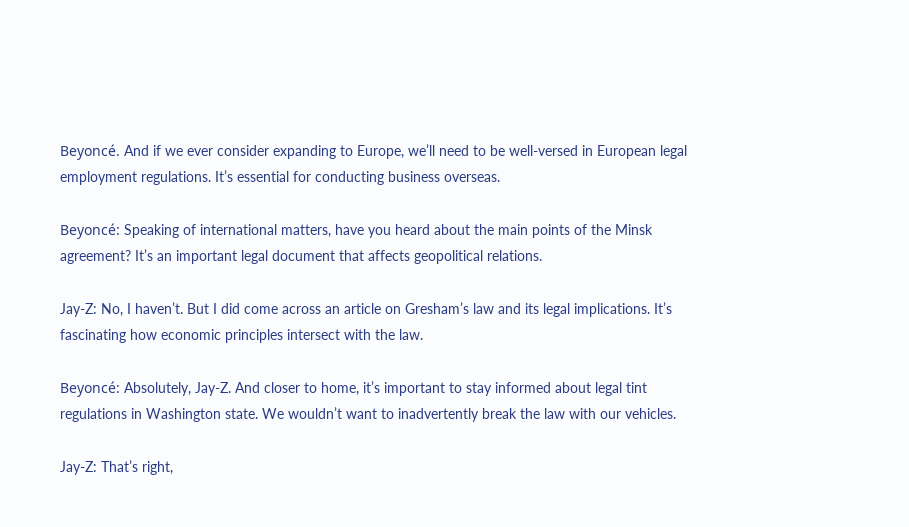Beyoncé. And if we ever consider expanding to Europe, we’ll need to be well-versed in European legal employment regulations. It’s essential for conducting business overseas.

Beyoncé: Speaking of international matters, have you heard about the main points of the Minsk agreement? It’s an important legal document that affects geopolitical relations.

Jay-Z: No, I haven’t. But I did come across an article on Gresham’s law and its legal implications. It’s fascinating how economic principles intersect with the law.

Beyoncé: Absolutely, Jay-Z. And closer to home, it’s important to stay informed about legal tint regulations in Washington state. We wouldn’t want to inadvertently break the law with our vehicles.

Jay-Z: That’s right,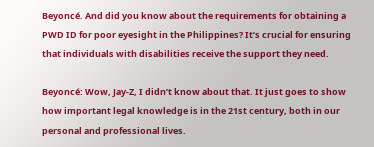Beyoncé. And did you know about the requirements for obtaining a PWD ID for poor eyesight in the Philippines? It’s crucial for ensuring that individuals with disabilities receive the support they need.

Beyoncé: Wow, Jay-Z, I didn’t know about that. It just goes to show how important legal knowledge is in the 21st century, both in our personal and professional lives.